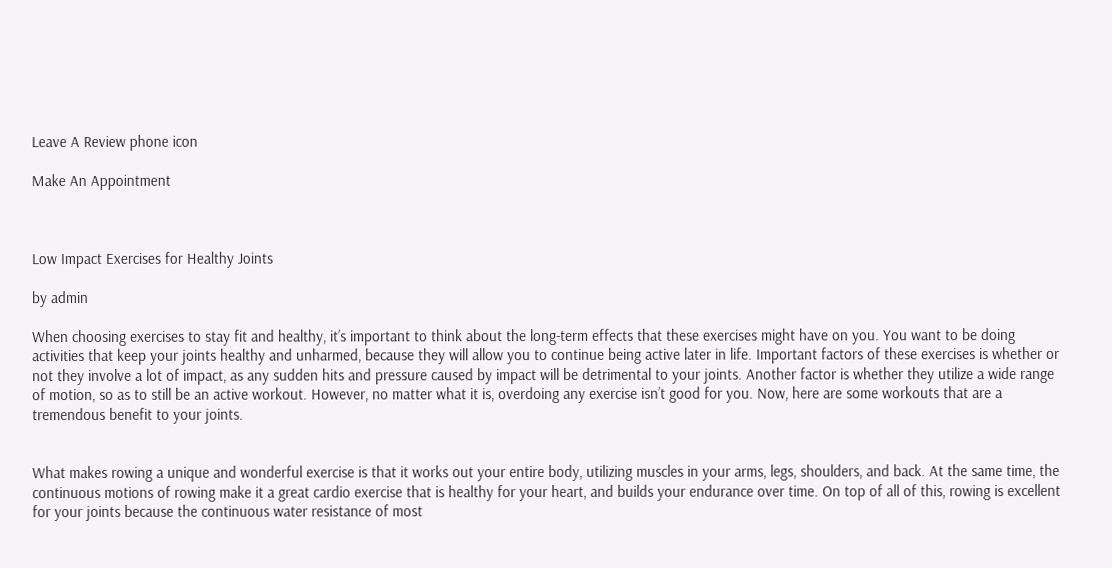Leave A Review phone icon

Make An Appointment



Low Impact Exercises for Healthy Joints

by admin

When choosing exercises to stay fit and healthy, it’s important to think about the long-term effects that these exercises might have on you. You want to be doing activities that keep your joints healthy and unharmed, because they will allow you to continue being active later in life. Important factors of these exercises is whether or not they involve a lot of impact, as any sudden hits and pressure caused by impact will be detrimental to your joints. Another factor is whether they utilize a wide range of motion, so as to still be an active workout. However, no matter what it is, overdoing any exercise isn’t good for you. Now, here are some workouts that are a tremendous benefit to your joints.


What makes rowing a unique and wonderful exercise is that it works out your entire body, utilizing muscles in your arms, legs, shoulders, and back. At the same time, the continuous motions of rowing make it a great cardio exercise that is healthy for your heart, and builds your endurance over time. On top of all of this, rowing is excellent for your joints because the continuous water resistance of most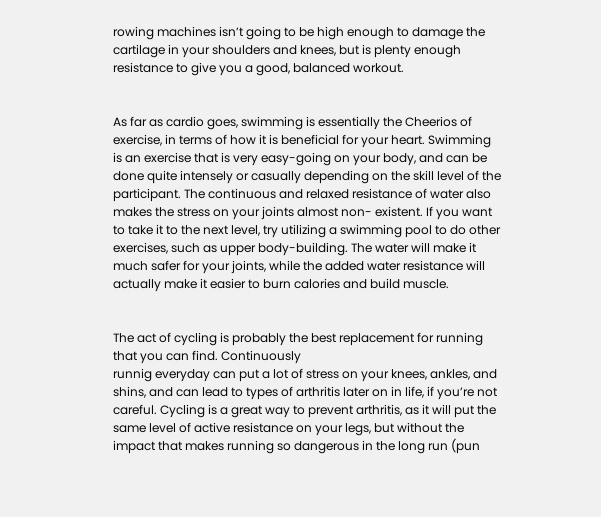rowing machines isn’t going to be high enough to damage the cartilage in your shoulders and knees, but is plenty enough resistance to give you a good, balanced workout.


As far as cardio goes, swimming is essentially the Cheerios of exercise, in terms of how it is beneficial for your heart. Swimming is an exercise that is very easy-going on your body, and can be done quite intensely or casually depending on the skill level of the participant. The continuous and relaxed resistance of water also makes the stress on your joints almost non- existent. If you want to take it to the next level, try utilizing a swimming pool to do other exercises, such as upper body-building. The water will make it much safer for your joints, while the added water resistance will actually make it easier to burn calories and build muscle.


The act of cycling is probably the best replacement for running that you can find. Continuously
runnig everyday can put a lot of stress on your knees, ankles, and shins, and can lead to types of arthritis later on in life, if you’re not careful. Cycling is a great way to prevent arthritis, as it will put the same level of active resistance on your legs, but without the impact that makes running so dangerous in the long run (pun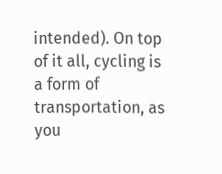intended). On top of it all, cycling is a form of transportation, as you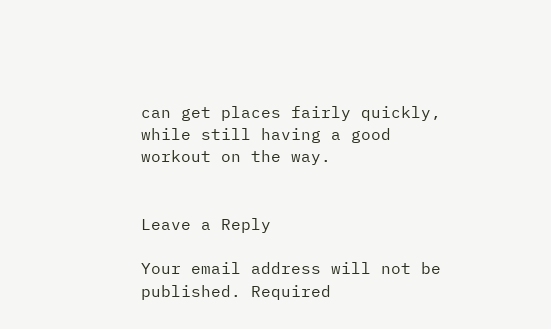can get places fairly quickly, while still having a good workout on the way.


Leave a Reply

Your email address will not be published. Required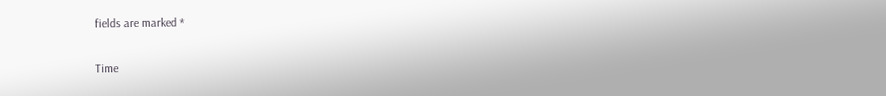fields are marked *

Time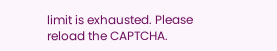limit is exhausted. Please reload the CAPTCHA.